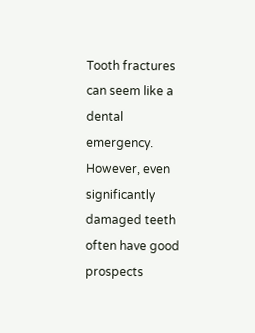Tooth fractures can seem like a dental emergency. However, even significantly damaged teeth often have good prospects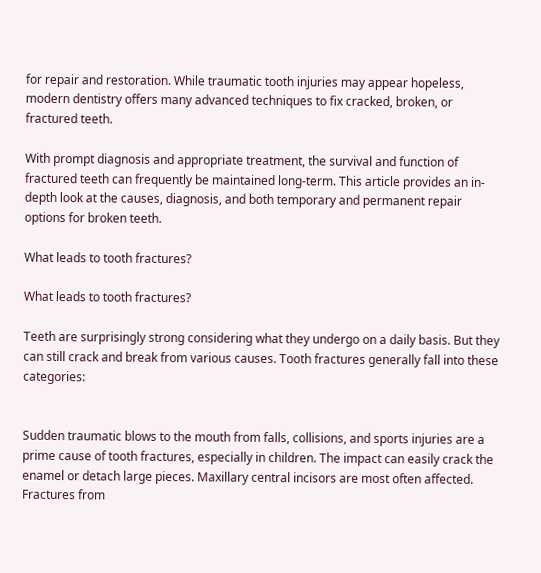for repair and restoration. While traumatic tooth injuries may appear hopeless, modern dentistry offers many advanced techniques to fix cracked, broken, or fractured teeth.

With prompt diagnosis and appropriate treatment, the survival and function of fractured teeth can frequently be maintained long-term. This article provides an in-depth look at the causes, diagnosis, and both temporary and permanent repair options for broken teeth.

What leads to tooth fractures?

What leads to tooth fractures?

Teeth are surprisingly strong considering what they undergo on a daily basis. But they can still crack and break from various causes. Tooth fractures generally fall into these categories:


Sudden traumatic blows to the mouth from falls, collisions, and sports injuries are a prime cause of tooth fractures, especially in children. The impact can easily crack the enamel or detach large pieces. Maxillary central incisors are most often affected. Fractures from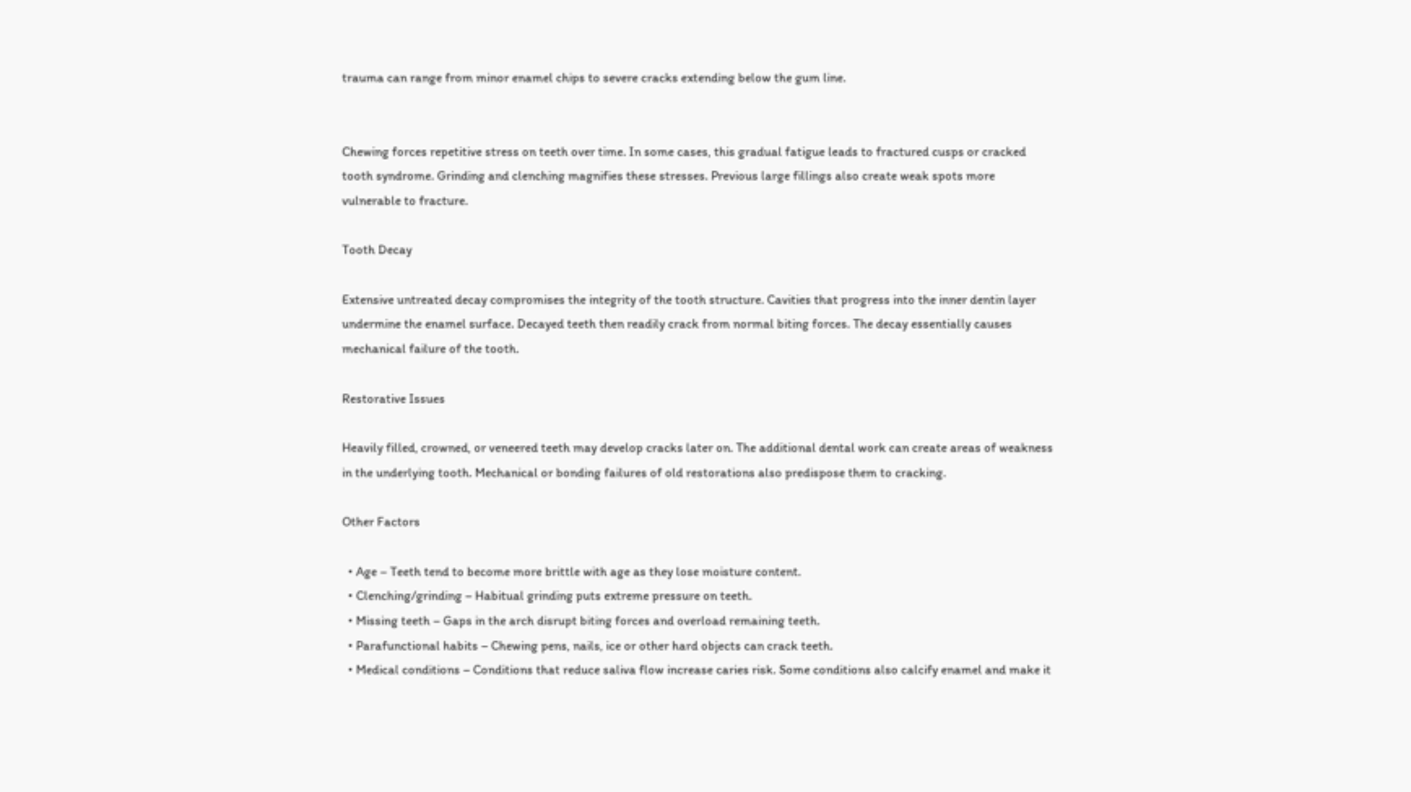trauma can range from minor enamel chips to severe cracks extending below the gum line.


Chewing forces repetitive stress on teeth over time. In some cases, this gradual fatigue leads to fractured cusps or cracked tooth syndrome. Grinding and clenching magnifies these stresses. Previous large fillings also create weak spots more vulnerable to fracture.

Tooth Decay

Extensive untreated decay compromises the integrity of the tooth structure. Cavities that progress into the inner dentin layer undermine the enamel surface. Decayed teeth then readily crack from normal biting forces. The decay essentially causes mechanical failure of the tooth.

Restorative Issues

Heavily filled, crowned, or veneered teeth may develop cracks later on. The additional dental work can create areas of weakness in the underlying tooth. Mechanical or bonding failures of old restorations also predispose them to cracking.

Other Factors

  • Age – Teeth tend to become more brittle with age as they lose moisture content.
  • Clenching/grinding – Habitual grinding puts extreme pressure on teeth.
  • Missing teeth – Gaps in the arch disrupt biting forces and overload remaining teeth.
  • Parafunctional habits – Chewing pens, nails, ice or other hard objects can crack teeth.
  • Medical conditions – Conditions that reduce saliva flow increase caries risk. Some conditions also calcify enamel and make it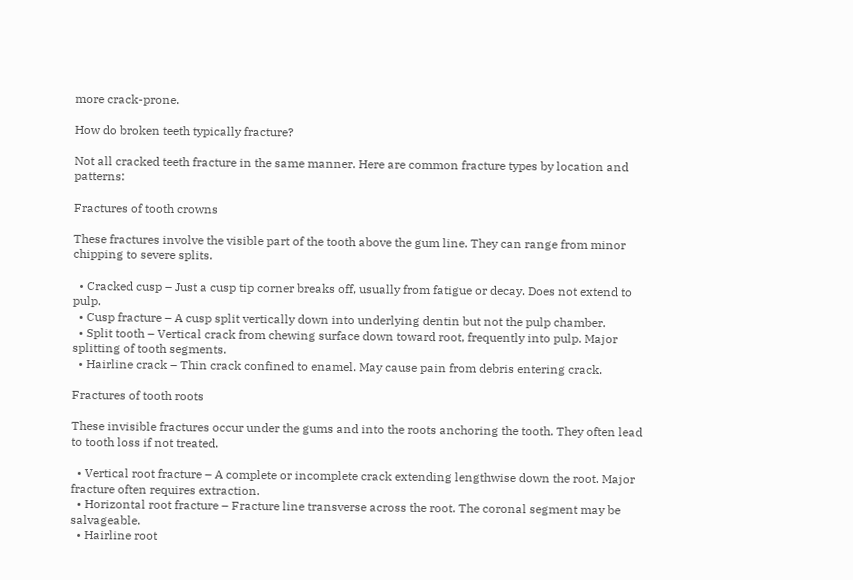more crack-prone.

How do broken teeth typically fracture?

Not all cracked teeth fracture in the same manner. Here are common fracture types by location and patterns:

Fractures of tooth crowns

These fractures involve the visible part of the tooth above the gum line. They can range from minor chipping to severe splits.

  • Cracked cusp – Just a cusp tip corner breaks off, usually from fatigue or decay. Does not extend to pulp.
  • Cusp fracture – A cusp split vertically down into underlying dentin but not the pulp chamber.
  • Split tooth – Vertical crack from chewing surface down toward root, frequently into pulp. Major splitting of tooth segments.
  • Hairline crack – Thin crack confined to enamel. May cause pain from debris entering crack.

Fractures of tooth roots

These invisible fractures occur under the gums and into the roots anchoring the tooth. They often lead to tooth loss if not treated.

  • Vertical root fracture – A complete or incomplete crack extending lengthwise down the root. Major fracture often requires extraction.
  • Horizontal root fracture – Fracture line transverse across the root. The coronal segment may be salvageable.
  • Hairline root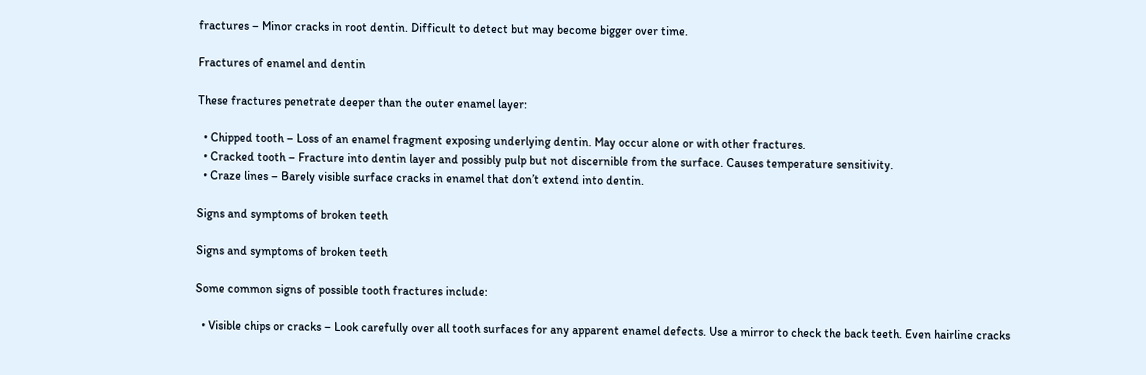fractures – Minor cracks in root dentin. Difficult to detect but may become bigger over time.

Fractures of enamel and dentin

These fractures penetrate deeper than the outer enamel layer:

  • Chipped tooth – Loss of an enamel fragment exposing underlying dentin. May occur alone or with other fractures.
  • Cracked tooth – Fracture into dentin layer and possibly pulp but not discernible from the surface. Causes temperature sensitivity.
  • Craze lines – Barely visible surface cracks in enamel that don’t extend into dentin.

Signs and symptoms of broken teeth

Signs and symptoms of broken teeth

Some common signs of possible tooth fractures include:

  • Visible chips or cracks – Look carefully over all tooth surfaces for any apparent enamel defects. Use a mirror to check the back teeth. Even hairline cracks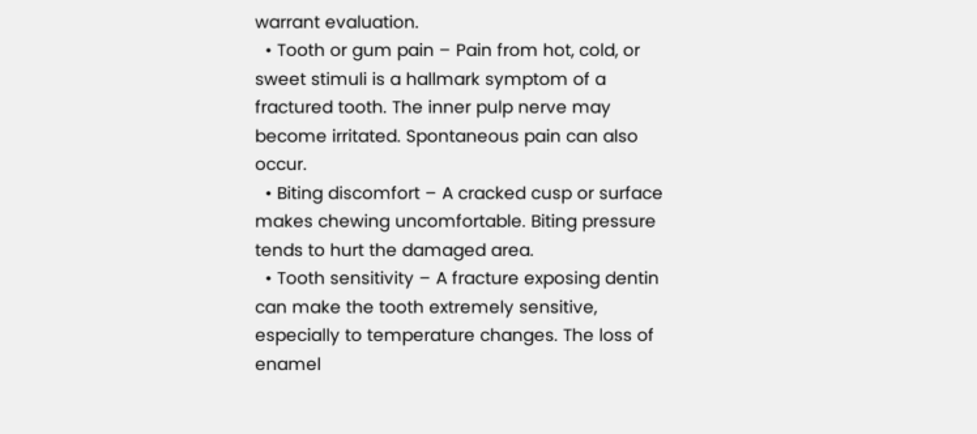warrant evaluation.
  • Tooth or gum pain – Pain from hot, cold, or sweet stimuli is a hallmark symptom of a fractured tooth. The inner pulp nerve may become irritated. Spontaneous pain can also occur.
  • Biting discomfort – A cracked cusp or surface makes chewing uncomfortable. Biting pressure tends to hurt the damaged area.
  • Tooth sensitivity – A fracture exposing dentin can make the tooth extremely sensitive, especially to temperature changes. The loss of enamel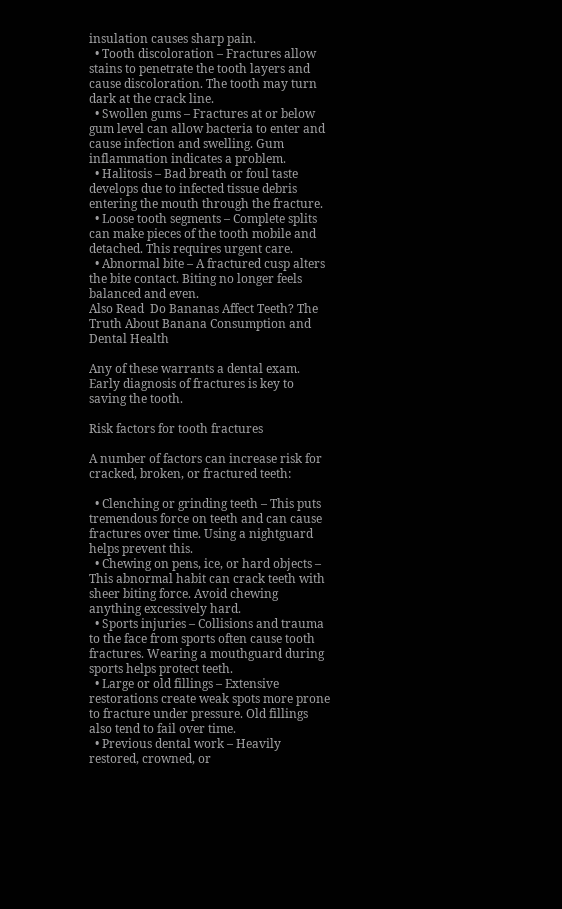insulation causes sharp pain.
  • Tooth discoloration – Fractures allow stains to penetrate the tooth layers and cause discoloration. The tooth may turn dark at the crack line.
  • Swollen gums – Fractures at or below gum level can allow bacteria to enter and cause infection and swelling. Gum inflammation indicates a problem.
  • Halitosis – Bad breath or foul taste develops due to infected tissue debris entering the mouth through the fracture.
  • Loose tooth segments – Complete splits can make pieces of the tooth mobile and detached. This requires urgent care.
  • Abnormal bite – A fractured cusp alters the bite contact. Biting no longer feels balanced and even.
Also Read  Do Bananas Affect Teeth? The Truth About Banana Consumption and Dental Health

Any of these warrants a dental exam. Early diagnosis of fractures is key to saving the tooth.

Risk factors for tooth fractures

A number of factors can increase risk for cracked, broken, or fractured teeth:

  • Clenching or grinding teeth – This puts tremendous force on teeth and can cause fractures over time. Using a nightguard helps prevent this.
  • Chewing on pens, ice, or hard objects – This abnormal habit can crack teeth with sheer biting force. Avoid chewing anything excessively hard.
  • Sports injuries – Collisions and trauma to the face from sports often cause tooth fractures. Wearing a mouthguard during sports helps protect teeth.
  • Large or old fillings – Extensive restorations create weak spots more prone to fracture under pressure. Old fillings also tend to fail over time.
  • Previous dental work – Heavily restored, crowned, or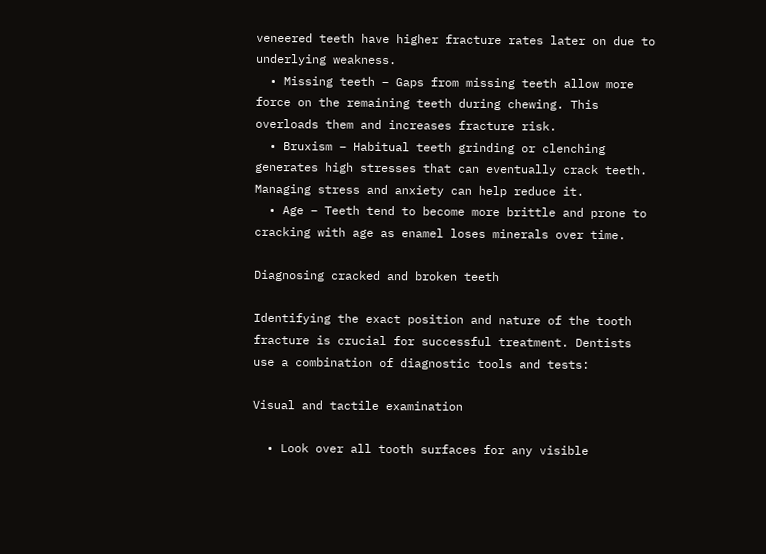veneered teeth have higher fracture rates later on due to underlying weakness.
  • Missing teeth – Gaps from missing teeth allow more force on the remaining teeth during chewing. This overloads them and increases fracture risk.
  • Bruxism – Habitual teeth grinding or clenching generates high stresses that can eventually crack teeth. Managing stress and anxiety can help reduce it.
  • Age – Teeth tend to become more brittle and prone to cracking with age as enamel loses minerals over time.

Diagnosing cracked and broken teeth

Identifying the exact position and nature of the tooth fracture is crucial for successful treatment. Dentists use a combination of diagnostic tools and tests:

Visual and tactile examination

  • Look over all tooth surfaces for any visible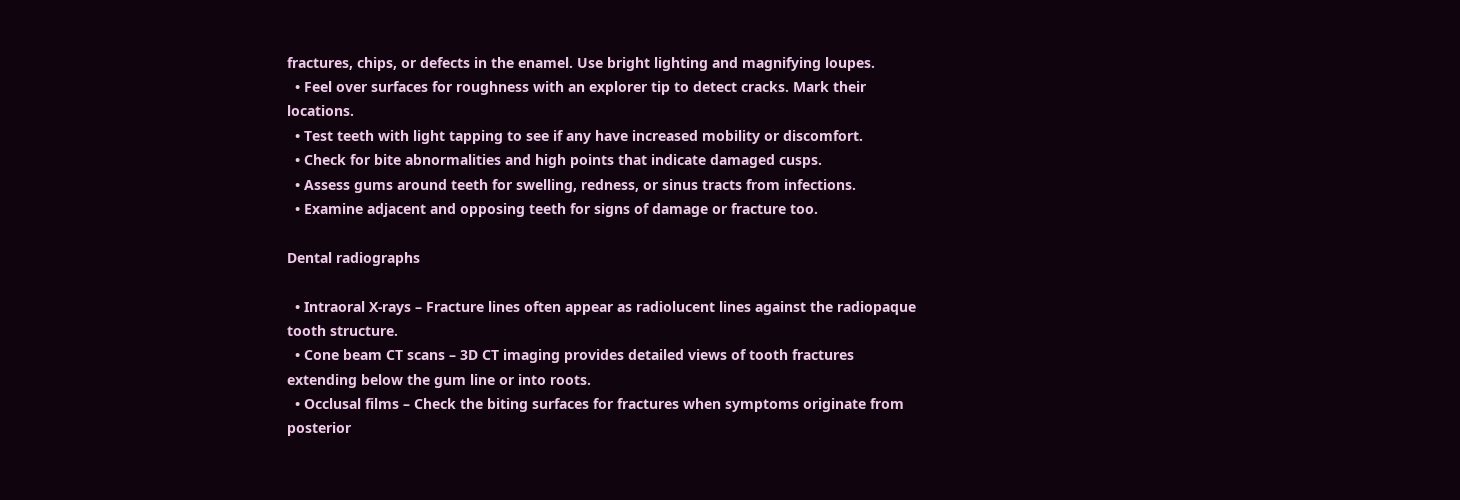fractures, chips, or defects in the enamel. Use bright lighting and magnifying loupes.
  • Feel over surfaces for roughness with an explorer tip to detect cracks. Mark their locations.
  • Test teeth with light tapping to see if any have increased mobility or discomfort.
  • Check for bite abnormalities and high points that indicate damaged cusps.
  • Assess gums around teeth for swelling, redness, or sinus tracts from infections.
  • Examine adjacent and opposing teeth for signs of damage or fracture too.

Dental radiographs

  • Intraoral X-rays – Fracture lines often appear as radiolucent lines against the radiopaque tooth structure.
  • Cone beam CT scans – 3D CT imaging provides detailed views of tooth fractures extending below the gum line or into roots.
  • Occlusal films – Check the biting surfaces for fractures when symptoms originate from posterior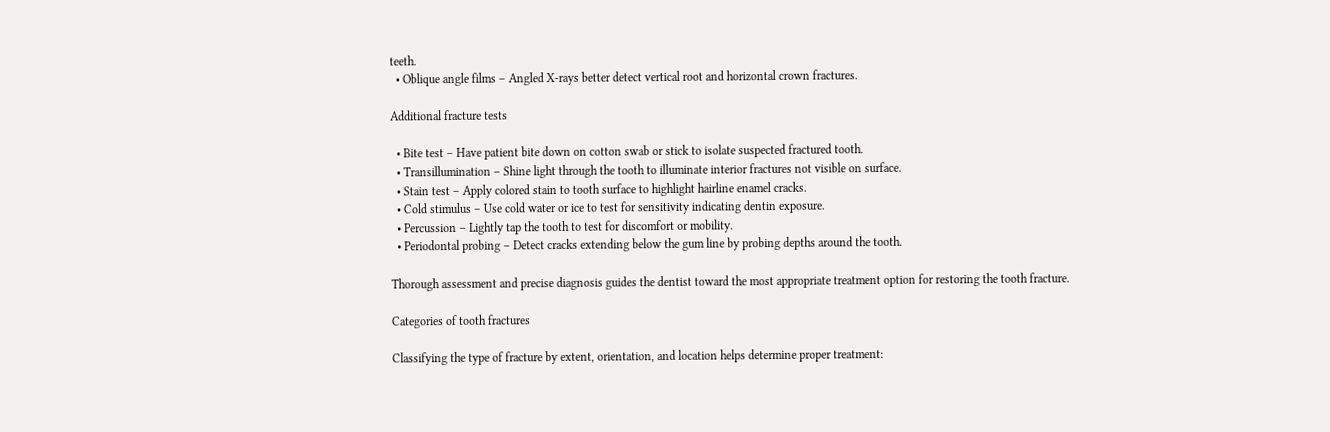teeth.
  • Oblique angle films – Angled X-rays better detect vertical root and horizontal crown fractures.

Additional fracture tests

  • Bite test – Have patient bite down on cotton swab or stick to isolate suspected fractured tooth.
  • Transillumination – Shine light through the tooth to illuminate interior fractures not visible on surface.
  • Stain test – Apply colored stain to tooth surface to highlight hairline enamel cracks.
  • Cold stimulus – Use cold water or ice to test for sensitivity indicating dentin exposure.
  • Percussion – Lightly tap the tooth to test for discomfort or mobility.
  • Periodontal probing – Detect cracks extending below the gum line by probing depths around the tooth.

Thorough assessment and precise diagnosis guides the dentist toward the most appropriate treatment option for restoring the tooth fracture.

Categories of tooth fractures

Classifying the type of fracture by extent, orientation, and location helps determine proper treatment: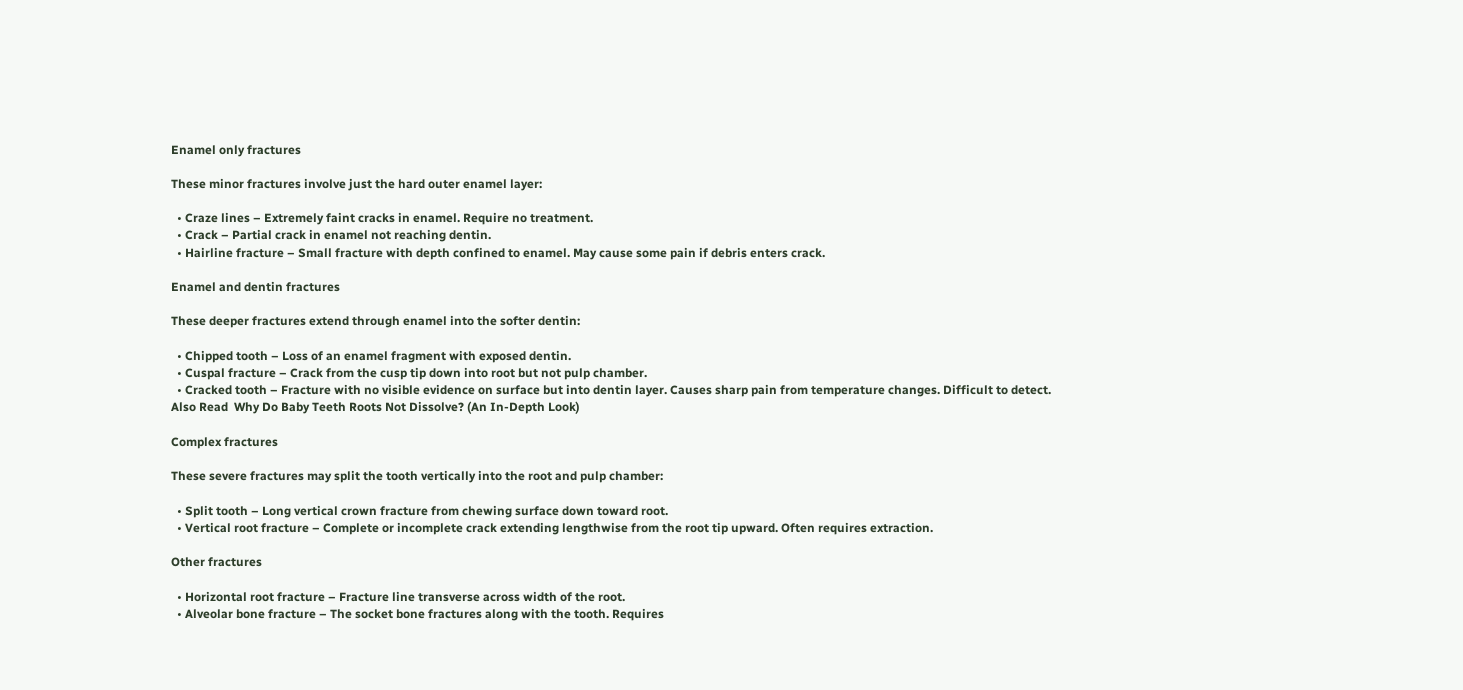Enamel only fractures

These minor fractures involve just the hard outer enamel layer:

  • Craze lines – Extremely faint cracks in enamel. Require no treatment.
  • Crack – Partial crack in enamel not reaching dentin.
  • Hairline fracture – Small fracture with depth confined to enamel. May cause some pain if debris enters crack.

Enamel and dentin fractures

These deeper fractures extend through enamel into the softer dentin:

  • Chipped tooth – Loss of an enamel fragment with exposed dentin.
  • Cuspal fracture – Crack from the cusp tip down into root but not pulp chamber.
  • Cracked tooth – Fracture with no visible evidence on surface but into dentin layer. Causes sharp pain from temperature changes. Difficult to detect.
Also Read  Why Do Baby Teeth Roots Not Dissolve? (An In-Depth Look)

Complex fractures

These severe fractures may split the tooth vertically into the root and pulp chamber:

  • Split tooth – Long vertical crown fracture from chewing surface down toward root.
  • Vertical root fracture – Complete or incomplete crack extending lengthwise from the root tip upward. Often requires extraction.

Other fractures

  • Horizontal root fracture – Fracture line transverse across width of the root.
  • Alveolar bone fracture – The socket bone fractures along with the tooth. Requires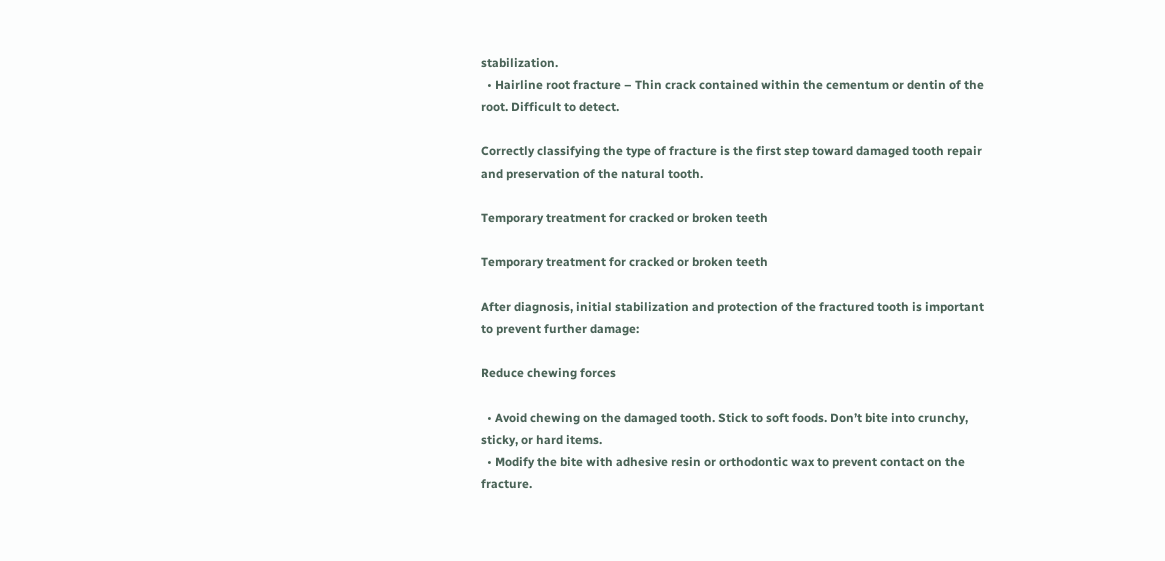stabilization.
  • Hairline root fracture – Thin crack contained within the cementum or dentin of the root. Difficult to detect.

Correctly classifying the type of fracture is the first step toward damaged tooth repair and preservation of the natural tooth.

Temporary treatment for cracked or broken teeth

Temporary treatment for cracked or broken teeth

After diagnosis, initial stabilization and protection of the fractured tooth is important to prevent further damage:

Reduce chewing forces

  • Avoid chewing on the damaged tooth. Stick to soft foods. Don’t bite into crunchy, sticky, or hard items.
  • Modify the bite with adhesive resin or orthodontic wax to prevent contact on the fracture.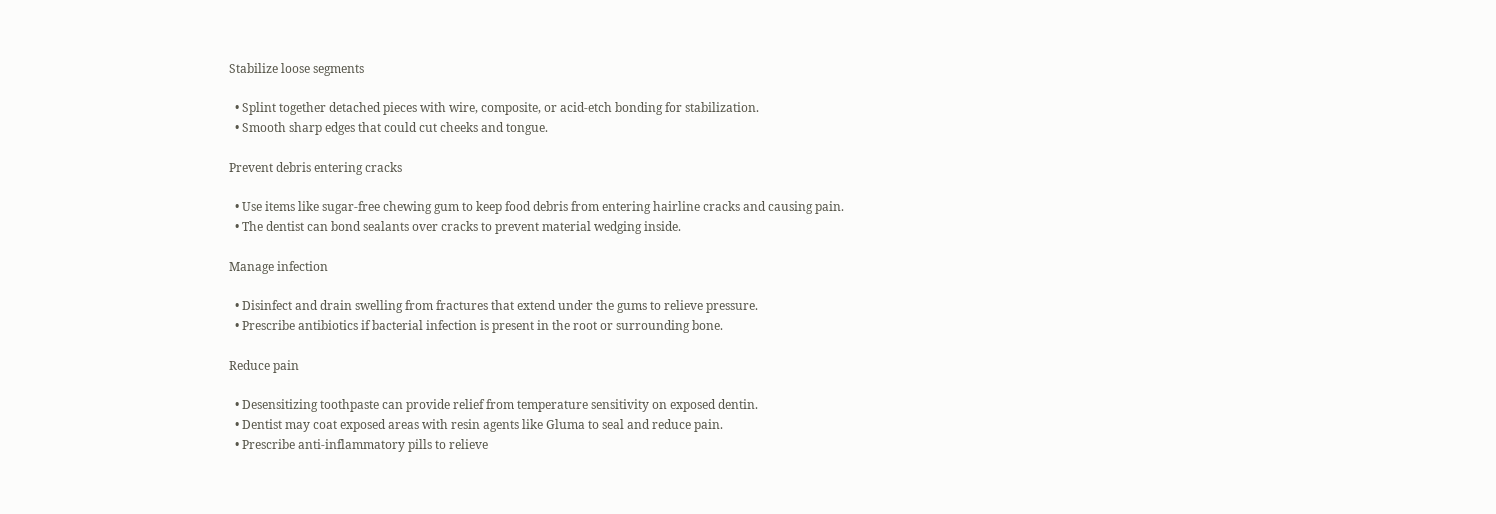Stabilize loose segments

  • Splint together detached pieces with wire, composite, or acid-etch bonding for stabilization.
  • Smooth sharp edges that could cut cheeks and tongue.

Prevent debris entering cracks

  • Use items like sugar-free chewing gum to keep food debris from entering hairline cracks and causing pain.
  • The dentist can bond sealants over cracks to prevent material wedging inside.

Manage infection

  • Disinfect and drain swelling from fractures that extend under the gums to relieve pressure.
  • Prescribe antibiotics if bacterial infection is present in the root or surrounding bone.

Reduce pain

  • Desensitizing toothpaste can provide relief from temperature sensitivity on exposed dentin.
  • Dentist may coat exposed areas with resin agents like Gluma to seal and reduce pain.
  • Prescribe anti-inflammatory pills to relieve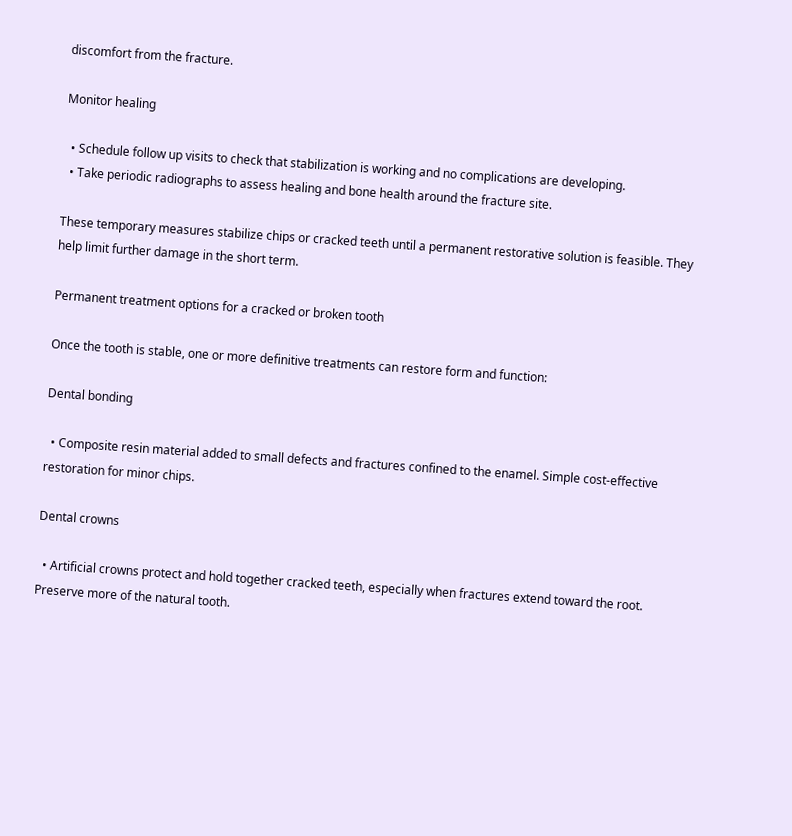discomfort from the fracture.

Monitor healing

  • Schedule follow up visits to check that stabilization is working and no complications are developing.
  • Take periodic radiographs to assess healing and bone health around the fracture site.

These temporary measures stabilize chips or cracked teeth until a permanent restorative solution is feasible. They help limit further damage in the short term.

Permanent treatment options for a cracked or broken tooth

Once the tooth is stable, one or more definitive treatments can restore form and function:

Dental bonding

  • Composite resin material added to small defects and fractures confined to the enamel. Simple cost-effective restoration for minor chips.

Dental crowns

  • Artificial crowns protect and hold together cracked teeth, especially when fractures extend toward the root. Preserve more of the natural tooth.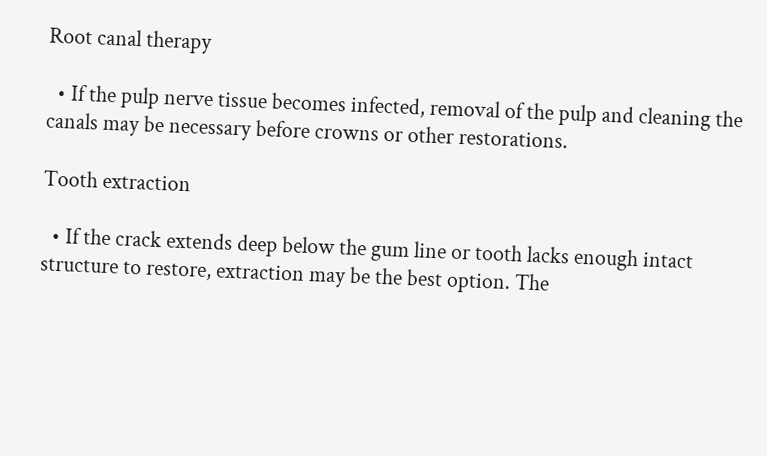Root canal therapy

  • If the pulp nerve tissue becomes infected, removal of the pulp and cleaning the canals may be necessary before crowns or other restorations.

Tooth extraction

  • If the crack extends deep below the gum line or tooth lacks enough intact structure to restore, extraction may be the best option. The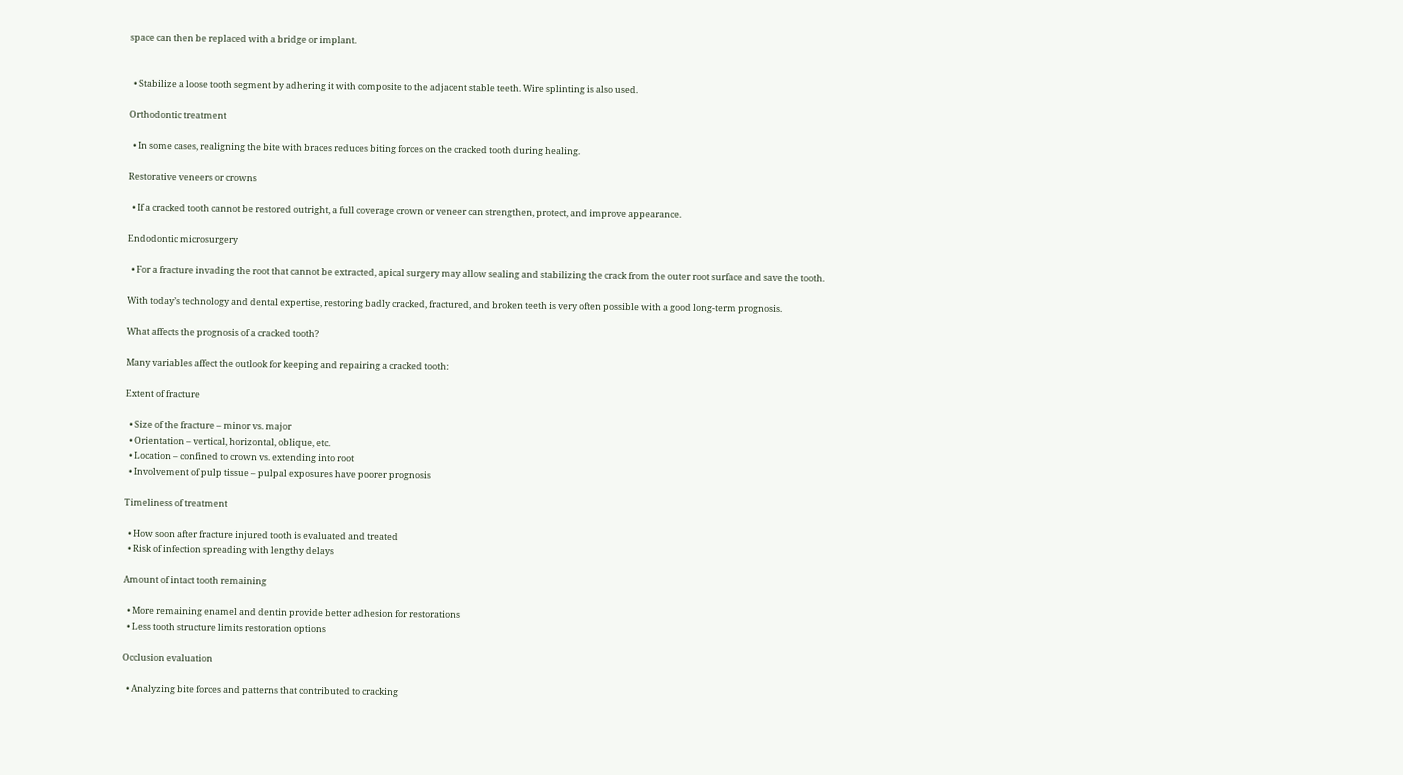space can then be replaced with a bridge or implant.


  • Stabilize a loose tooth segment by adhering it with composite to the adjacent stable teeth. Wire splinting is also used.

Orthodontic treatment

  • In some cases, realigning the bite with braces reduces biting forces on the cracked tooth during healing.

Restorative veneers or crowns

  • If a cracked tooth cannot be restored outright, a full coverage crown or veneer can strengthen, protect, and improve appearance.

Endodontic microsurgery

  • For a fracture invading the root that cannot be extracted, apical surgery may allow sealing and stabilizing the crack from the outer root surface and save the tooth.

With today’s technology and dental expertise, restoring badly cracked, fractured, and broken teeth is very often possible with a good long-term prognosis.

What affects the prognosis of a cracked tooth?

Many variables affect the outlook for keeping and repairing a cracked tooth:

Extent of fracture

  • Size of the fracture – minor vs. major
  • Orientation – vertical, horizontal, oblique, etc.
  • Location – confined to crown vs. extending into root
  • Involvement of pulp tissue – pulpal exposures have poorer prognosis

Timeliness of treatment

  • How soon after fracture injured tooth is evaluated and treated
  • Risk of infection spreading with lengthy delays

Amount of intact tooth remaining

  • More remaining enamel and dentin provide better adhesion for restorations
  • Less tooth structure limits restoration options

Occlusion evaluation

  • Analyzing bite forces and patterns that contributed to cracking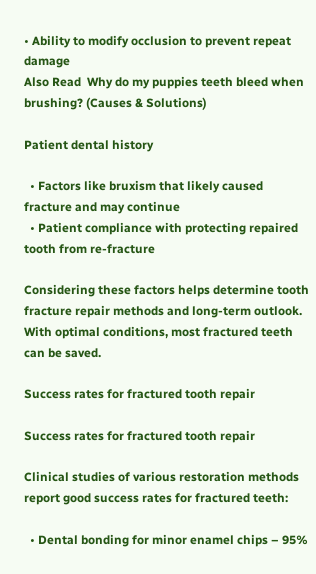• Ability to modify occlusion to prevent repeat damage
Also Read  Why do my puppies teeth bleed when brushing? (Causes & Solutions)

Patient dental history

  • Factors like bruxism that likely caused fracture and may continue
  • Patient compliance with protecting repaired tooth from re-fracture

Considering these factors helps determine tooth fracture repair methods and long-term outlook. With optimal conditions, most fractured teeth can be saved.

Success rates for fractured tooth repair

Success rates for fractured tooth repair

Clinical studies of various restoration methods report good success rates for fractured teeth:

  • Dental bonding for minor enamel chips – 95%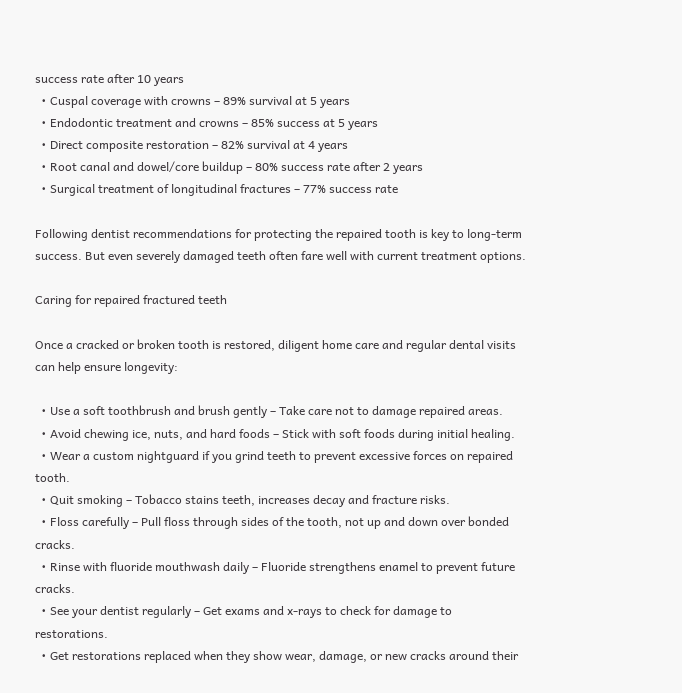success rate after 10 years
  • Cuspal coverage with crowns – 89% survival at 5 years
  • Endodontic treatment and crowns – 85% success at 5 years
  • Direct composite restoration – 82% survival at 4 years
  • Root canal and dowel/core buildup – 80% success rate after 2 years
  • Surgical treatment of longitudinal fractures – 77% success rate

Following dentist recommendations for protecting the repaired tooth is key to long-term success. But even severely damaged teeth often fare well with current treatment options.

Caring for repaired fractured teeth

Once a cracked or broken tooth is restored, diligent home care and regular dental visits can help ensure longevity:

  • Use a soft toothbrush and brush gently – Take care not to damage repaired areas.
  • Avoid chewing ice, nuts, and hard foods – Stick with soft foods during initial healing.
  • Wear a custom nightguard if you grind teeth to prevent excessive forces on repaired tooth.
  • Quit smoking – Tobacco stains teeth, increases decay and fracture risks.
  • Floss carefully – Pull floss through sides of the tooth, not up and down over bonded cracks.
  • Rinse with fluoride mouthwash daily – Fluoride strengthens enamel to prevent future cracks.
  • See your dentist regularly – Get exams and x-rays to check for damage to restorations.
  • Get restorations replaced when they show wear, damage, or new cracks around their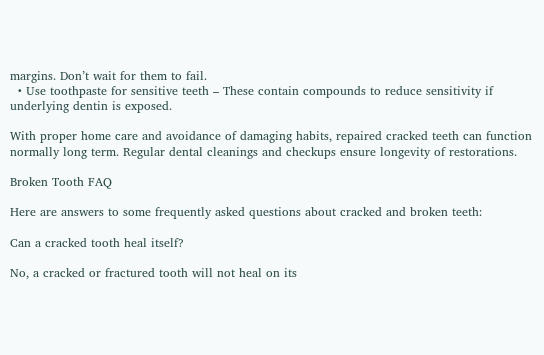margins. Don’t wait for them to fail.
  • Use toothpaste for sensitive teeth – These contain compounds to reduce sensitivity if underlying dentin is exposed.

With proper home care and avoidance of damaging habits, repaired cracked teeth can function normally long term. Regular dental cleanings and checkups ensure longevity of restorations.

Broken Tooth FAQ

Here are answers to some frequently asked questions about cracked and broken teeth:

Can a cracked tooth heal itself?

No, a cracked or fractured tooth will not heal on its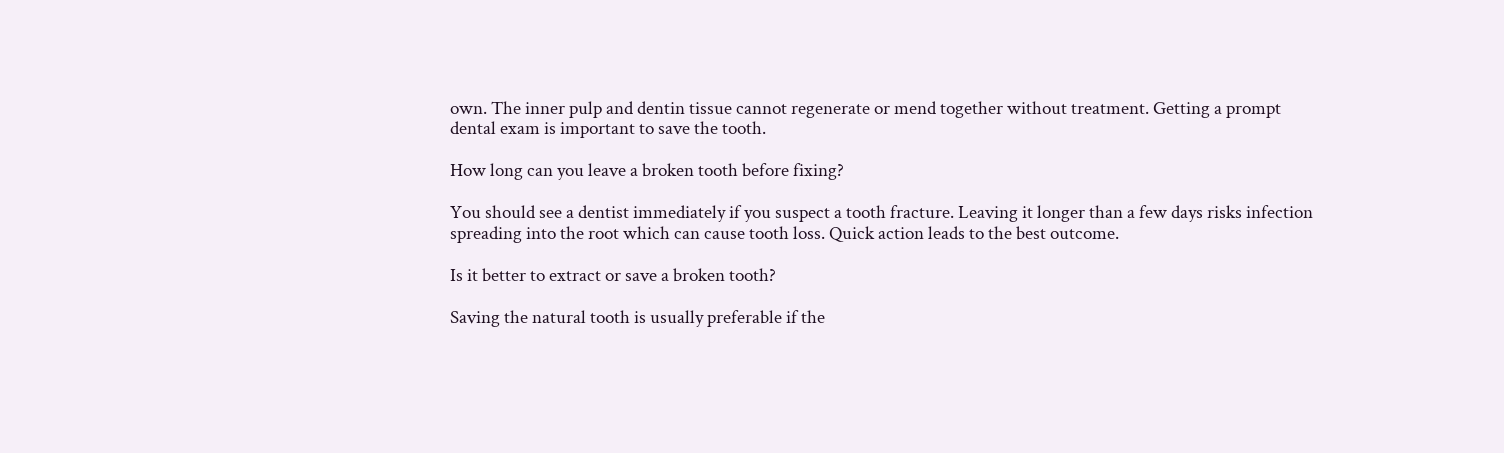own. The inner pulp and dentin tissue cannot regenerate or mend together without treatment. Getting a prompt dental exam is important to save the tooth.

How long can you leave a broken tooth before fixing?

You should see a dentist immediately if you suspect a tooth fracture. Leaving it longer than a few days risks infection spreading into the root which can cause tooth loss. Quick action leads to the best outcome.

Is it better to extract or save a broken tooth?

Saving the natural tooth is usually preferable if the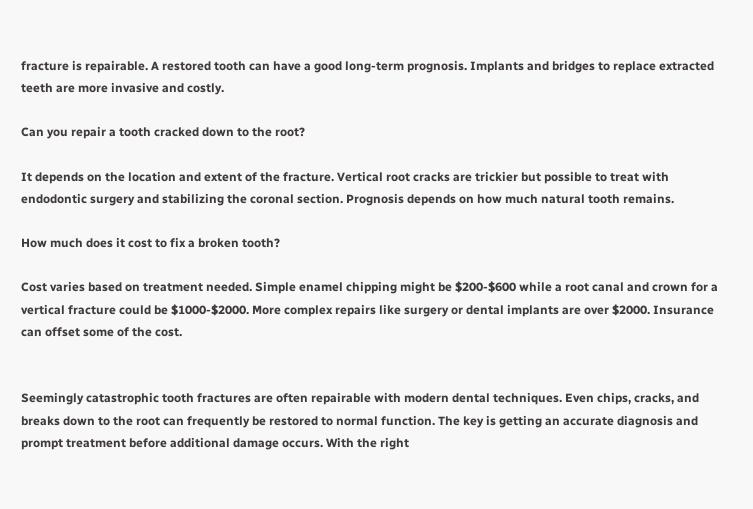fracture is repairable. A restored tooth can have a good long-term prognosis. Implants and bridges to replace extracted teeth are more invasive and costly.

Can you repair a tooth cracked down to the root?

It depends on the location and extent of the fracture. Vertical root cracks are trickier but possible to treat with endodontic surgery and stabilizing the coronal section. Prognosis depends on how much natural tooth remains.

How much does it cost to fix a broken tooth?

Cost varies based on treatment needed. Simple enamel chipping might be $200-$600 while a root canal and crown for a vertical fracture could be $1000-$2000. More complex repairs like surgery or dental implants are over $2000. Insurance can offset some of the cost.


Seemingly catastrophic tooth fractures are often repairable with modern dental techniques. Even chips, cracks, and breaks down to the root can frequently be restored to normal function. The key is getting an accurate diagnosis and prompt treatment before additional damage occurs. With the right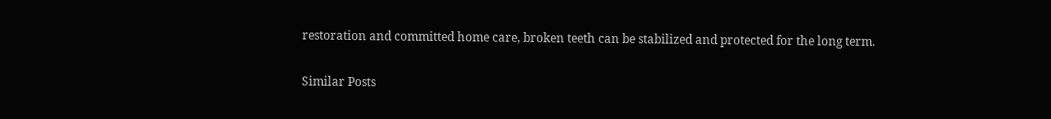restoration and committed home care, broken teeth can be stabilized and protected for the long term.

Similar Posts